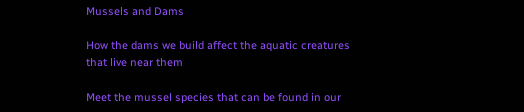Mussels and Dams

How the dams we build affect the aquatic creatures that live near them

Meet the mussel species that can be found in our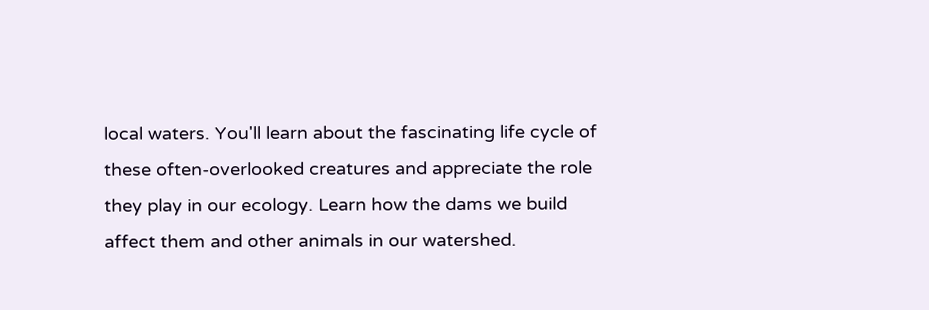local waters. You'll learn about the fascinating life cycle of these often-overlooked creatures and appreciate the role they play in our ecology. Learn how the dams we build affect them and other animals in our watershed.